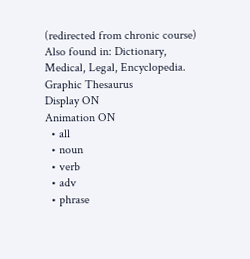(redirected from chronic course)
Also found in: Dictionary, Medical, Legal, Encyclopedia.
Graphic Thesaurus
Display ON
Animation ON
  • all
  • noun
  • verb
  • adv
  • phrase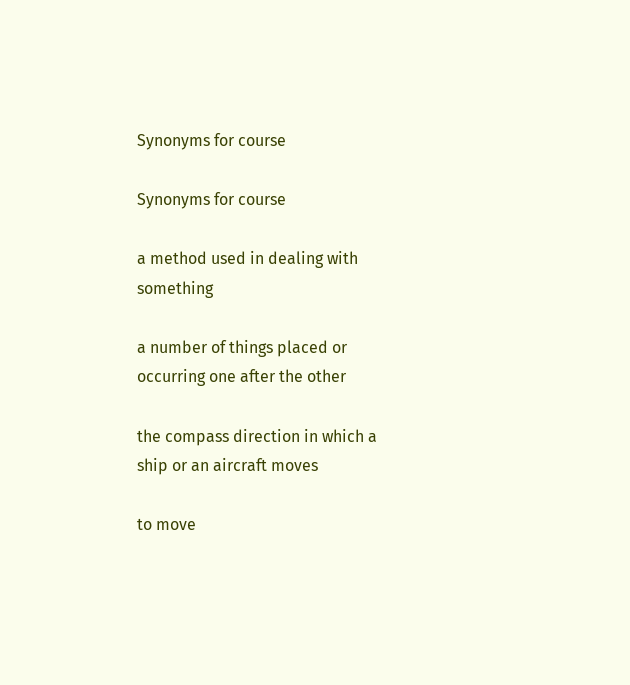Synonyms for course

Synonyms for course

a method used in dealing with something

a number of things placed or occurring one after the other

the compass direction in which a ship or an aircraft moves

to move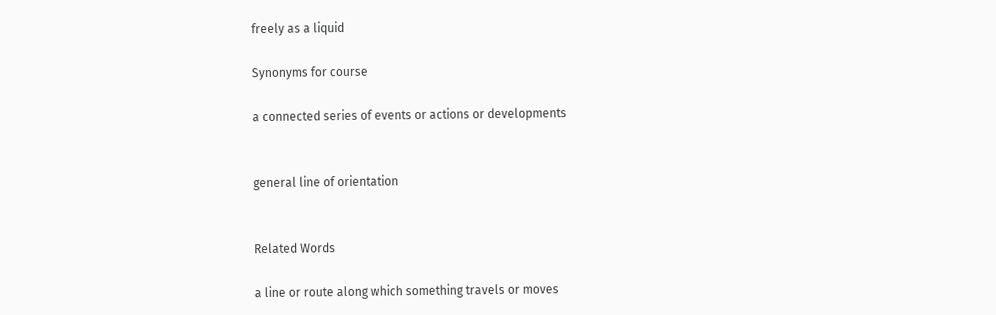freely as a liquid

Synonyms for course

a connected series of events or actions or developments


general line of orientation


Related Words

a line or route along which something travels or moves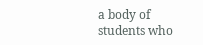a body of students who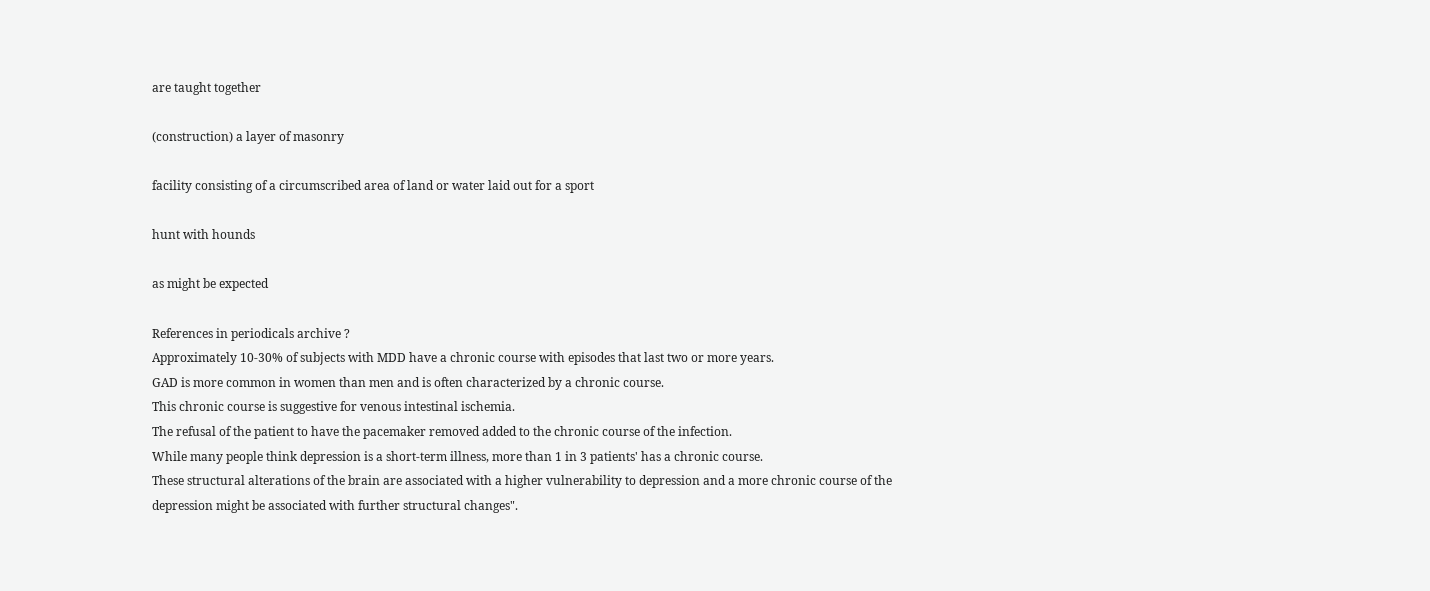are taught together

(construction) a layer of masonry

facility consisting of a circumscribed area of land or water laid out for a sport

hunt with hounds

as might be expected

References in periodicals archive ?
Approximately 10-30% of subjects with MDD have a chronic course with episodes that last two or more years.
GAD is more common in women than men and is often characterized by a chronic course.
This chronic course is suggestive for venous intestinal ischemia.
The refusal of the patient to have the pacemaker removed added to the chronic course of the infection.
While many people think depression is a short-term illness, more than 1 in 3 patients' has a chronic course.
These structural alterations of the brain are associated with a higher vulnerability to depression and a more chronic course of the depression might be associated with further structural changes".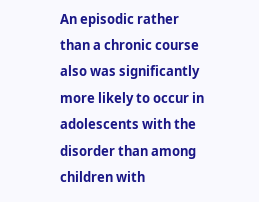An episodic rather than a chronic course also was significantly more likely to occur in adolescents with the disorder than among children with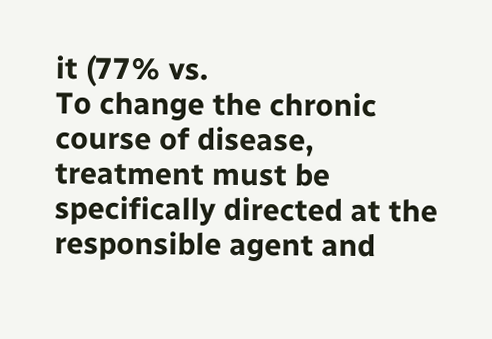it (77% vs.
To change the chronic course of disease, treatment must be specifically directed at the responsible agent and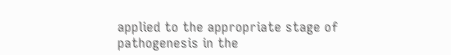applied to the appropriate stage of pathogenesis in the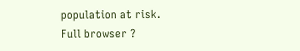population at risk.
Full browser ?